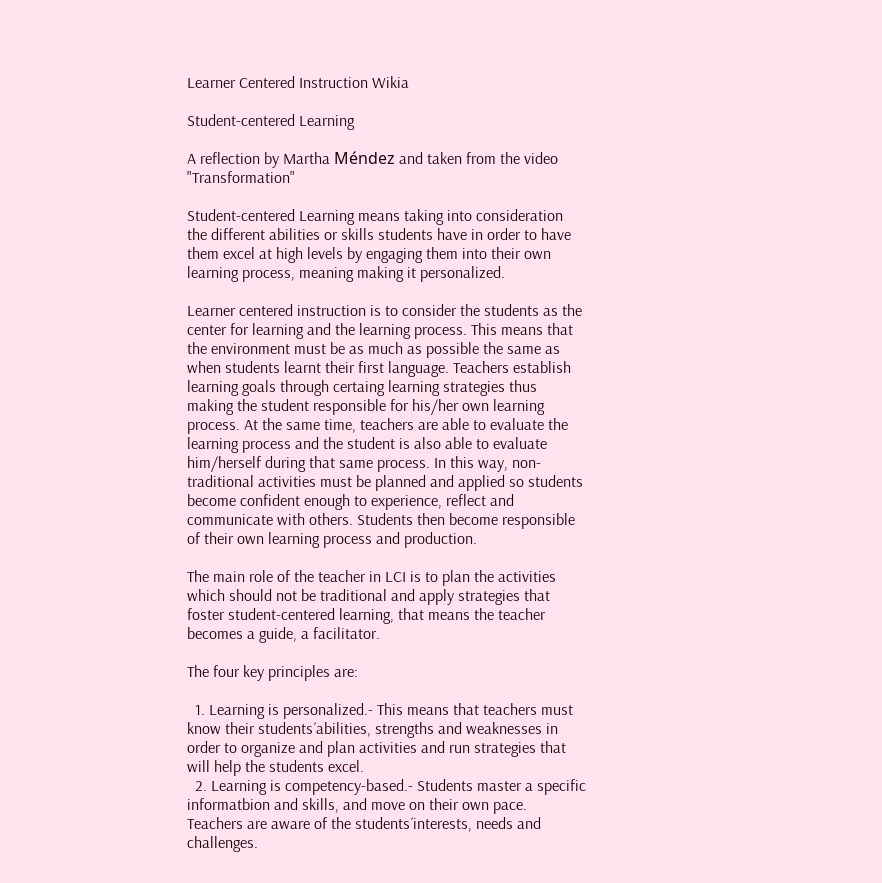Learner Centered Instruction Wikia

Student-centered Learning

A reflection by Martha Méndez and taken from the video "Transformation"

Student-centered Learning means taking into consideration the different abilities or skills students have in order to have them excel at high levels by engaging them into their own learning process, meaning making it personalized.

Learner centered instruction is to consider the students as the center for learning and the learning process. This means that the environment must be as much as possible the same as when students learnt their first language. Teachers establish learning goals through certaing learning strategies thus making the student responsible for his/her own learning process. At the same time, teachers are able to evaluate the learning process and the student is also able to evaluate him/herself during that same process. In this way, non-traditional activities must be planned and applied so students become confident enough to experience, reflect and communicate with others. Students then become responsible of their own learning process and production.

The main role of the teacher in LCI is to plan the activities which should not be traditional and apply strategies that foster student-centered learning, that means the teacher becomes a guide, a facilitator.

The four key principles are:

  1. Learning is personalized.- This means that teachers must know their students´abilities, strengths and weaknesses in order to organize and plan activities and run strategies that will help the students excel.
  2. Learning is competency-based.- Students master a specific informatbion and skills, and move on their own pace. Teachers are aware of the students´interests, needs and challenges.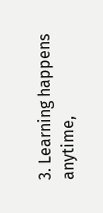3. Learning happens anytime,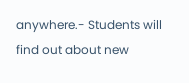anywhere.- Students will find out about new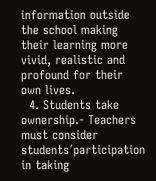information outside the school making their learning more vivid, realistic and profound for their own lives.
  4. Students take ownership.- Teachers must consider students´participation in taking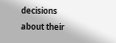decisions about their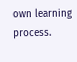own learning process.